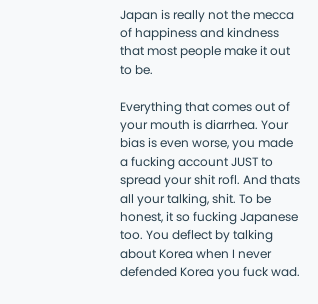Japan is really not the mecca of happiness and kindness that most people make it out to be.

Everything that comes out of your mouth is diarrhea. Your bias is even worse, you made a fucking account JUST to spread your shit rofl. And thats all your talking, shit. To be honest, it so fucking Japanese too. You deflect by talking about Korea when I never defended Korea you fuck wad.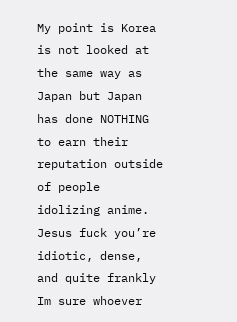My point is Korea is not looked at the same way as Japan but Japan has done NOTHING to earn their reputation outside of people idolizing anime. Jesus fuck you’re idiotic, dense, and quite frankly Im sure whoever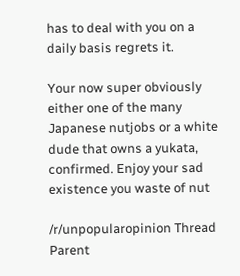has to deal with you on a daily basis regrets it.

Your now super obviously either one of the many Japanese nutjobs or a white dude that owns a yukata, confirmed. Enjoy your sad existence you waste of nut

/r/unpopularopinion Thread Parent